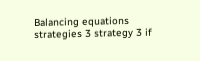Balancing equations strategies 3 strategy 3 if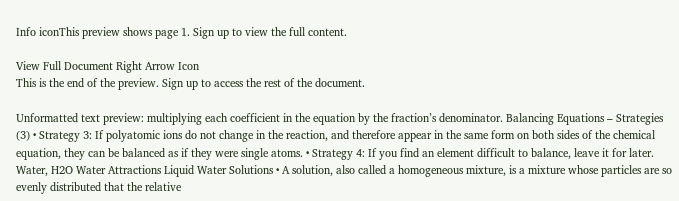Info iconThis preview shows page 1. Sign up to view the full content.

View Full Document Right Arrow Icon
This is the end of the preview. Sign up to access the rest of the document.

Unformatted text preview: multiplying each coefficient in the equation by the fraction’s denominator. Balancing Equations – Strategies (3) • Strategy 3: If polyatomic ions do not change in the reaction, and therefore appear in the same form on both sides of the chemical equation, they can be balanced as if they were single atoms. • Strategy 4: If you find an element difficult to balance, leave it for later. Water, H2O Water Attractions Liquid Water Solutions • A solution, also called a homogeneous mixture, is a mixture whose particles are so evenly distributed that the relative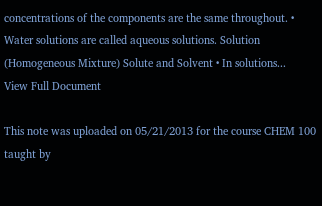concentrations of the components are the same throughout. • Water solutions are called aqueous solutions. Solution (Homogeneous Mixture) Solute and Solvent • In solutions...
View Full Document

This note was uploaded on 05/21/2013 for the course CHEM 100 taught by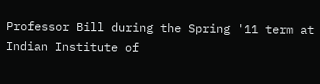Professor Bill during the Spring '11 term at Indian Institute of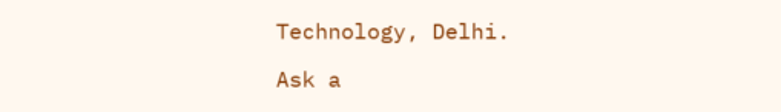Technology, Delhi.

Ask a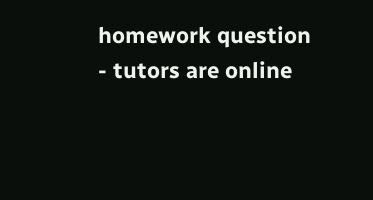homework question - tutors are online